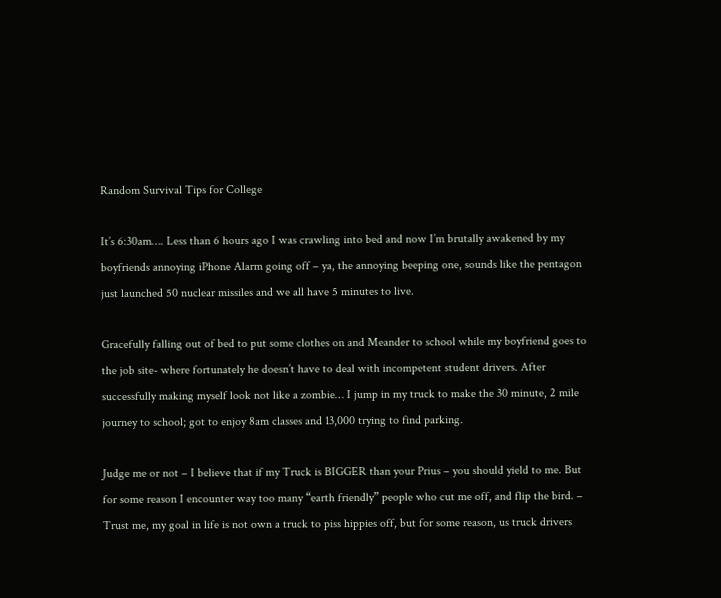Random Survival Tips for College

It’s 6:30am…. Less than 6 hours ago I was crawling into bed and now I’m brutally awakened by my boyfriends annoying iPhone Alarm going off – ya, the annoying beeping one, sounds like the pentagon just launched 50 nuclear missiles and we all have 5 minutes to live.

Gracefully falling out of bed to put some clothes on and Meander to school while my boyfriend goes to the job site- where fortunately he doesn’t have to deal with incompetent student drivers. After successfully making myself look not like a zombie… I jump in my truck to make the 30 minute, 2 mile journey to school; got to enjoy 8am classes and 13,000 trying to find parking.

Judge me or not – I believe that if my Truck is BIGGER than your Prius – you should yield to me. But for some reason I encounter way too many “earth friendly” people who cut me off, and flip the bird. – Trust me, my goal in life is not own a truck to piss hippies off, but for some reason, us truck drivers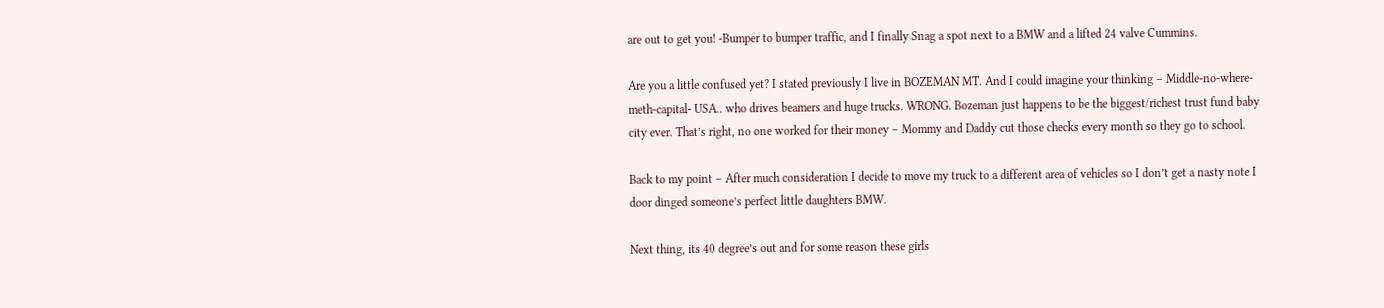are out to get you! -Bumper to bumper traffic, and I finally Snag a spot next to a BMW and a lifted 24 valve Cummins.

Are you a little confused yet? I stated previously I live in BOZEMAN MT. And I could imagine your thinking – Middle-no-where-meth-capital- USA.. who drives beamers and huge trucks. WRONG. Bozeman just happens to be the biggest/richest trust fund baby city ever. That’s right, no one worked for their money – Mommy and Daddy cut those checks every month so they go to school.

Back to my point – After much consideration I decide to move my truck to a different area of vehicles so I don’t get a nasty note I door dinged someone’s perfect little daughters BMW.

Next thing, its 40 degree’s out and for some reason these girls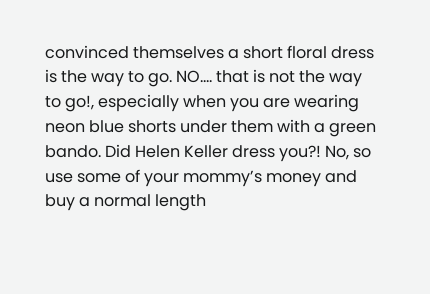convinced themselves a short floral dress is the way to go. NO…. that is not the way to go!, especially when you are wearing neon blue shorts under them with a green bando. Did Helen Keller dress you?! No, so use some of your mommy’s money and buy a normal length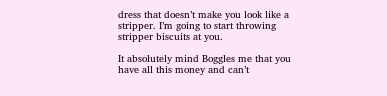dress that doesn’t make you look like a stripper. I’m going to start throwing stripper biscuits at you.

It absolutely mind Boggles me that you have all this money and can’t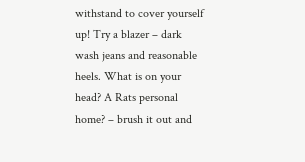withstand to cover yourself up! Try a blazer – dark wash jeans and reasonable heels. What is on your head? A Rats personal home? – brush it out and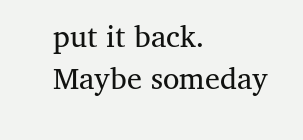put it back. Maybe someday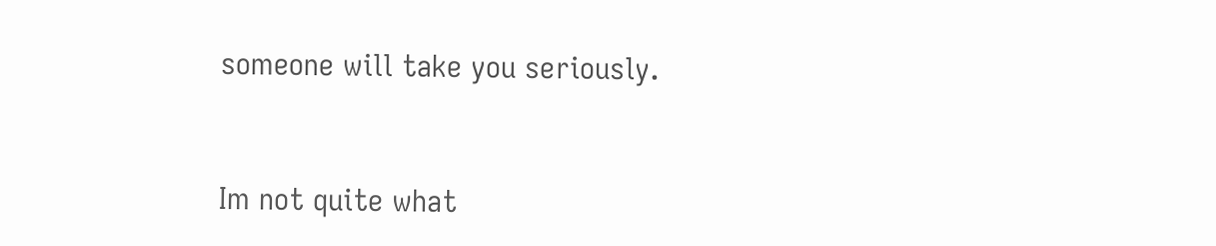someone will take you seriously.


Im not quite what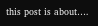this post is about….